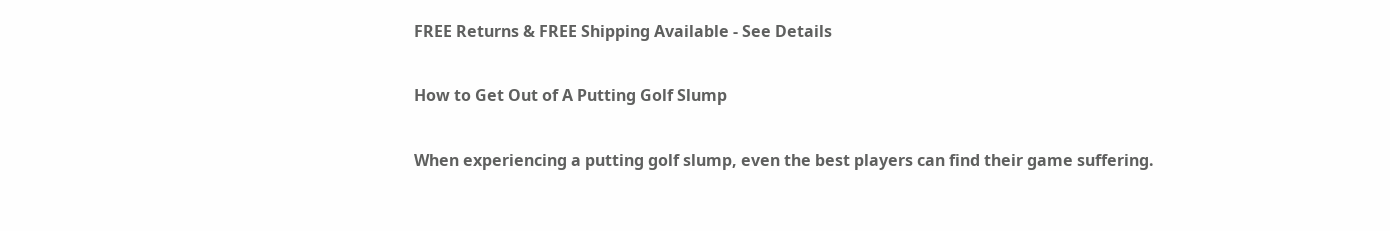FREE Returns & FREE Shipping Available - See Details

How to Get Out of A Putting Golf Slump

When experiencing a putting golf slump, even the best players can find their game suffering.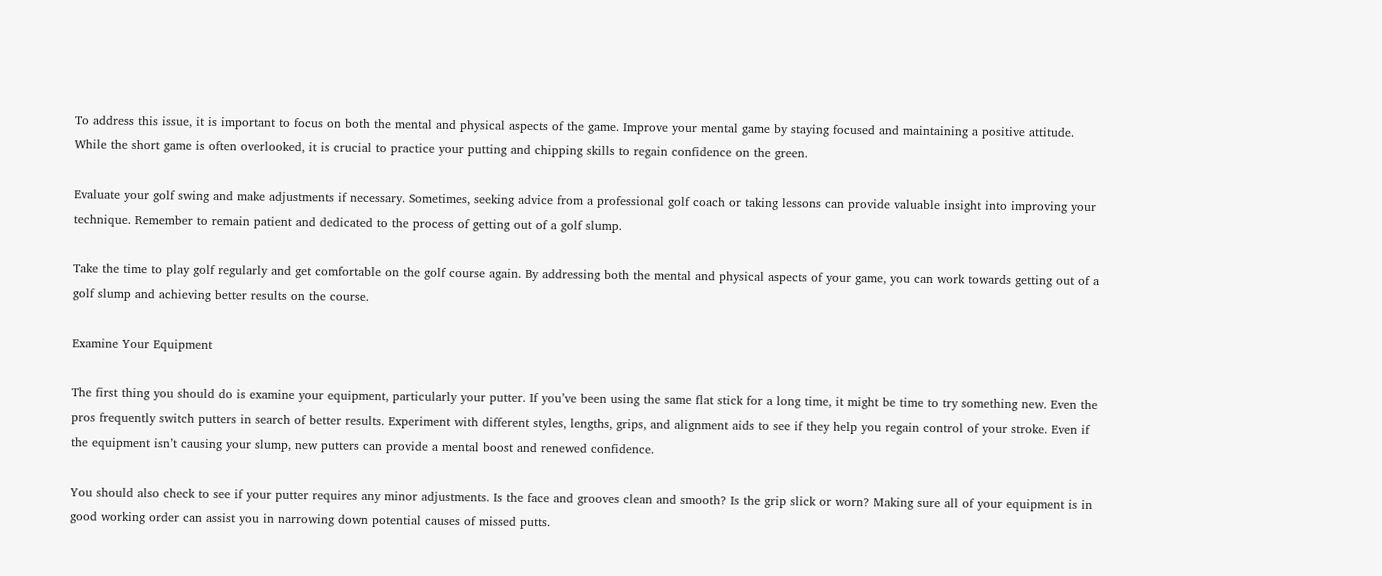To address this issue, it is important to focus on both the mental and physical aspects of the game. Improve your mental game by staying focused and maintaining a positive attitude. While the short game is often overlooked, it is crucial to practice your putting and chipping skills to regain confidence on the green.

Evaluate your golf swing and make adjustments if necessary. Sometimes, seeking advice from a professional golf coach or taking lessons can provide valuable insight into improving your technique. Remember to remain patient and dedicated to the process of getting out of a golf slump.

Take the time to play golf regularly and get comfortable on the golf course again. By addressing both the mental and physical aspects of your game, you can work towards getting out of a golf slump and achieving better results on the course.

Examine Your Equipment

The first thing you should do is examine your equipment, particularly your putter. If you’ve been using the same flat stick for a long time, it might be time to try something new. Even the pros frequently switch putters in search of better results. Experiment with different styles, lengths, grips, and alignment aids to see if they help you regain control of your stroke. Even if the equipment isn’t causing your slump, new putters can provide a mental boost and renewed confidence.

You should also check to see if your putter requires any minor adjustments. Is the face and grooves clean and smooth? Is the grip slick or worn? Making sure all of your equipment is in good working order can assist you in narrowing down potential causes of missed putts.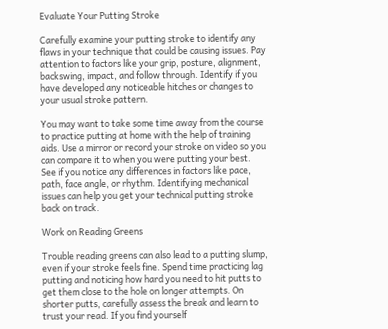Evaluate Your Putting Stroke

Carefully examine your putting stroke to identify any flaws in your technique that could be causing issues. Pay attention to factors like your grip, posture, alignment, backswing, impact, and follow through. Identify if you have developed any noticeable hitches or changes to your usual stroke pattern.

You may want to take some time away from the course to practice putting at home with the help of training aids. Use a mirror or record your stroke on video so you can compare it to when you were putting your best. See if you notice any differences in factors like pace, path, face angle, or rhythm. Identifying mechanical issues can help you get your technical putting stroke back on track.

Work on Reading Greens

Trouble reading greens can also lead to a putting slump, even if your stroke feels fine. Spend time practicing lag putting and noticing how hard you need to hit putts to get them close to the hole on longer attempts. On shorter putts, carefully assess the break and learn to trust your read. If you find yourself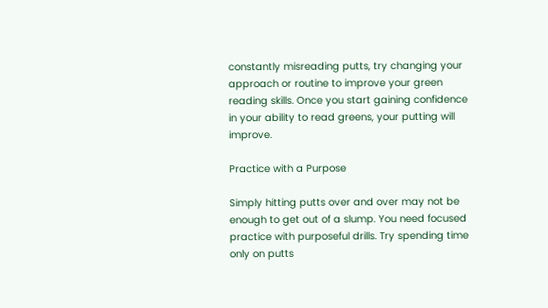constantly misreading putts, try changing your approach or routine to improve your green reading skills. Once you start gaining confidence in your ability to read greens, your putting will improve.

Practice with a Purpose

Simply hitting putts over and over may not be enough to get out of a slump. You need focused practice with purposeful drills. Try spending time only on putts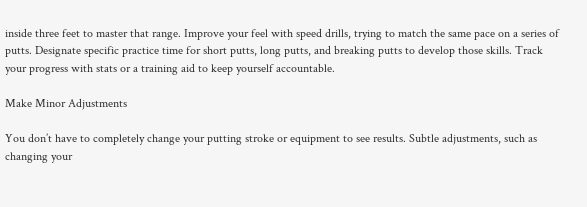inside three feet to master that range. Improve your feel with speed drills, trying to match the same pace on a series of putts. Designate specific practice time for short putts, long putts, and breaking putts to develop those skills. Track your progress with stats or a training aid to keep yourself accountable.

Make Minor Adjustments

You don’t have to completely change your putting stroke or equipment to see results. Subtle adjustments, such as changing your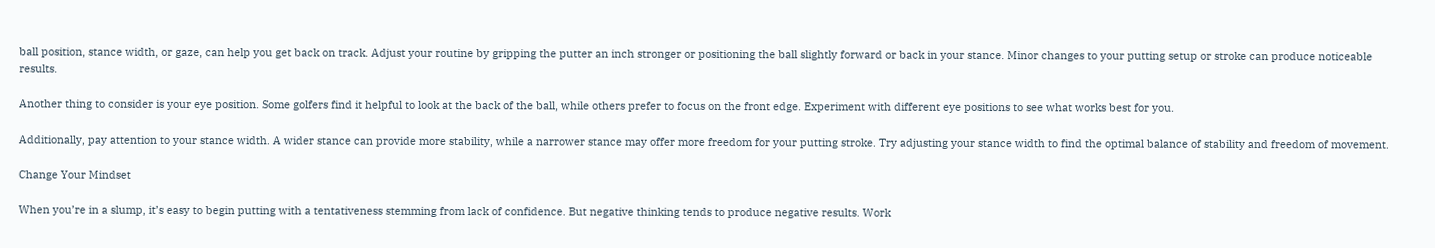ball position, stance width, or gaze, can help you get back on track. Adjust your routine by gripping the putter an inch stronger or positioning the ball slightly forward or back in your stance. Minor changes to your putting setup or stroke can produce noticeable results.

Another thing to consider is your eye position. Some golfers find it helpful to look at the back of the ball, while others prefer to focus on the front edge. Experiment with different eye positions to see what works best for you.

Additionally, pay attention to your stance width. A wider stance can provide more stability, while a narrower stance may offer more freedom for your putting stroke. Try adjusting your stance width to find the optimal balance of stability and freedom of movement.

Change Your Mindset

When you’re in a slump, it’s easy to begin putting with a tentativeness stemming from lack of confidence. But negative thinking tends to produce negative results. Work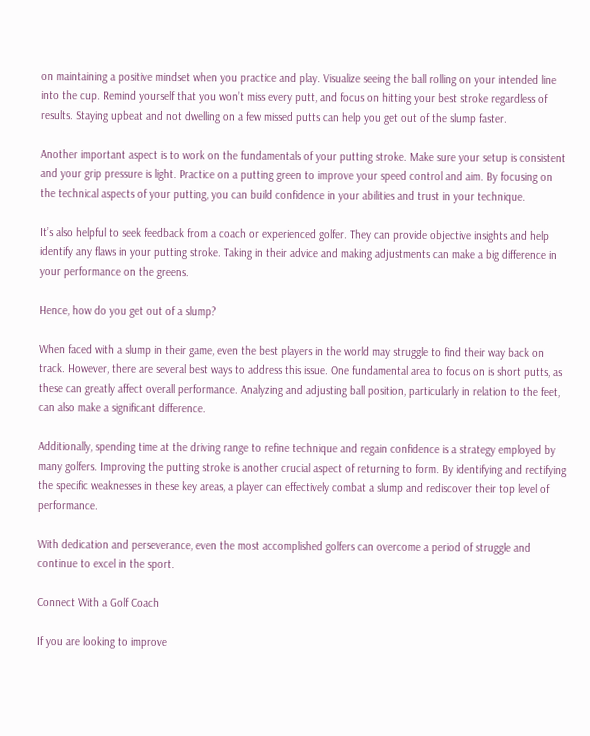on maintaining a positive mindset when you practice and play. Visualize seeing the ball rolling on your intended line into the cup. Remind yourself that you won’t miss every putt, and focus on hitting your best stroke regardless of results. Staying upbeat and not dwelling on a few missed putts can help you get out of the slump faster.

Another important aspect is to work on the fundamentals of your putting stroke. Make sure your setup is consistent and your grip pressure is light. Practice on a putting green to improve your speed control and aim. By focusing on the technical aspects of your putting, you can build confidence in your abilities and trust in your technique.

It’s also helpful to seek feedback from a coach or experienced golfer. They can provide objective insights and help identify any flaws in your putting stroke. Taking in their advice and making adjustments can make a big difference in your performance on the greens.

Hence, how do you get out of a slump?

When faced with a slump in their game, even the best players in the world may struggle to find their way back on track. However, there are several best ways to address this issue. One fundamental area to focus on is short putts, as these can greatly affect overall performance. Analyzing and adjusting ball position, particularly in relation to the feet, can also make a significant difference.

Additionally, spending time at the driving range to refine technique and regain confidence is a strategy employed by many golfers. Improving the putting stroke is another crucial aspect of returning to form. By identifying and rectifying the specific weaknesses in these key areas, a player can effectively combat a slump and rediscover their top level of performance.

With dedication and perseverance, even the most accomplished golfers can overcome a period of struggle and continue to excel in the sport.

Connect With a Golf Coach

If you are looking to improve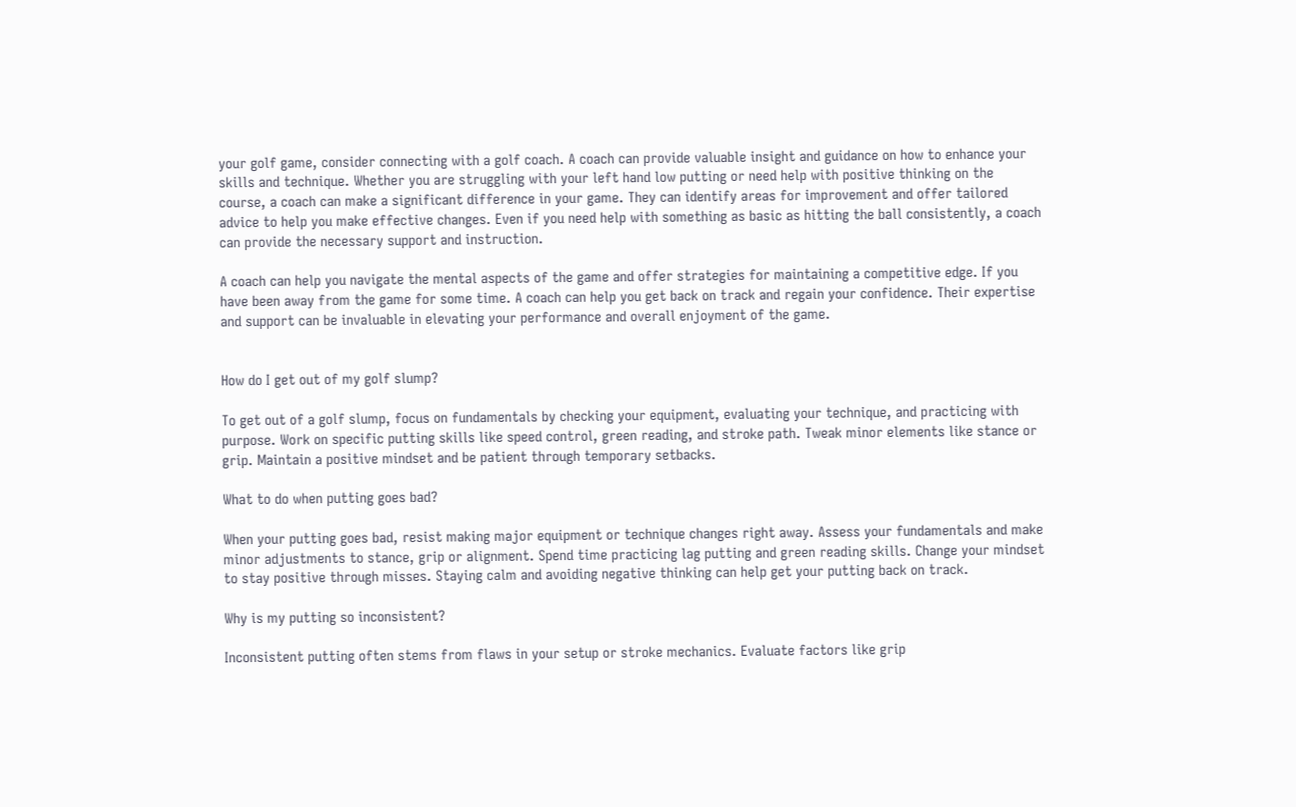your golf game, consider connecting with a golf coach. A coach can provide valuable insight and guidance on how to enhance your skills and technique. Whether you are struggling with your left hand low putting or need help with positive thinking on the course, a coach can make a significant difference in your game. They can identify areas for improvement and offer tailored advice to help you make effective changes. Even if you need help with something as basic as hitting the ball consistently, a coach can provide the necessary support and instruction.

A coach can help you navigate the mental aspects of the game and offer strategies for maintaining a competitive edge. If you have been away from the game for some time. A coach can help you get back on track and regain your confidence. Their expertise and support can be invaluable in elevating your performance and overall enjoyment of the game.


How do I get out of my golf slump?

To get out of a golf slump, focus on fundamentals by checking your equipment, evaluating your technique, and practicing with purpose. Work on specific putting skills like speed control, green reading, and stroke path. Tweak minor elements like stance or grip. Maintain a positive mindset and be patient through temporary setbacks.

What to do when putting goes bad?

When your putting goes bad, resist making major equipment or technique changes right away. Assess your fundamentals and make minor adjustments to stance, grip or alignment. Spend time practicing lag putting and green reading skills. Change your mindset to stay positive through misses. Staying calm and avoiding negative thinking can help get your putting back on track.

Why is my putting so inconsistent?

Inconsistent putting often stems from flaws in your setup or stroke mechanics. Evaluate factors like grip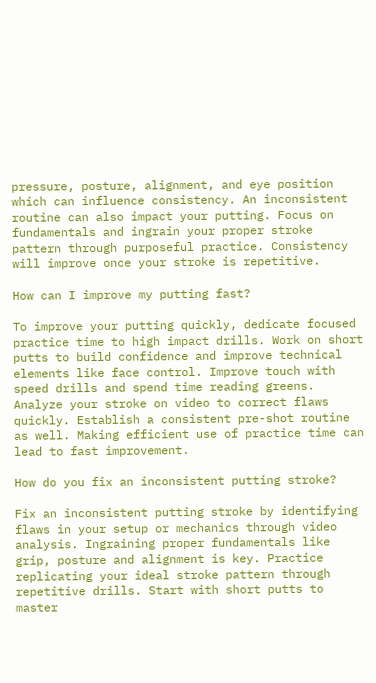pressure, posture, alignment, and eye position which can influence consistency. An inconsistent routine can also impact your putting. Focus on fundamentals and ingrain your proper stroke pattern through purposeful practice. Consistency will improve once your stroke is repetitive.

How can I improve my putting fast?

To improve your putting quickly, dedicate focused practice time to high impact drills. Work on short putts to build confidence and improve technical elements like face control. Improve touch with speed drills and spend time reading greens. Analyze your stroke on video to correct flaws quickly. Establish a consistent pre-shot routine as well. Making efficient use of practice time can lead to fast improvement.

How do you fix an inconsistent putting stroke?

Fix an inconsistent putting stroke by identifying flaws in your setup or mechanics through video analysis. Ingraining proper fundamentals like grip, posture and alignment is key. Practice replicating your ideal stroke pattern through repetitive drills. Start with short putts to master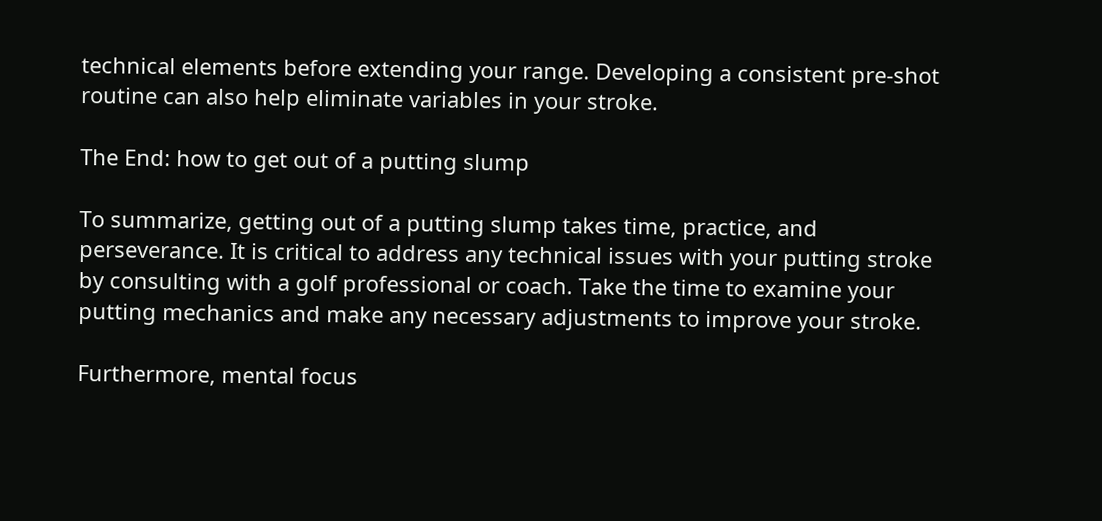technical elements before extending your range. Developing a consistent pre-shot routine can also help eliminate variables in your stroke.

The End: how to get out of a putting slump

To summarize, getting out of a putting slump takes time, practice, and perseverance. It is critical to address any technical issues with your putting stroke by consulting with a golf professional or coach. Take the time to examine your putting mechanics and make any necessary adjustments to improve your stroke.

Furthermore, mental focus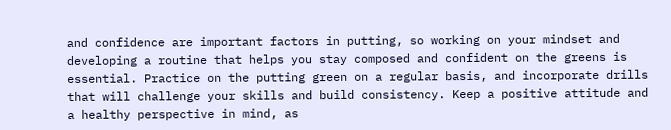and confidence are important factors in putting, so working on your mindset and developing a routine that helps you stay composed and confident on the greens is essential. Practice on the putting green on a regular basis, and incorporate drills that will challenge your skills and build consistency. Keep a positive attitude and a healthy perspective in mind, as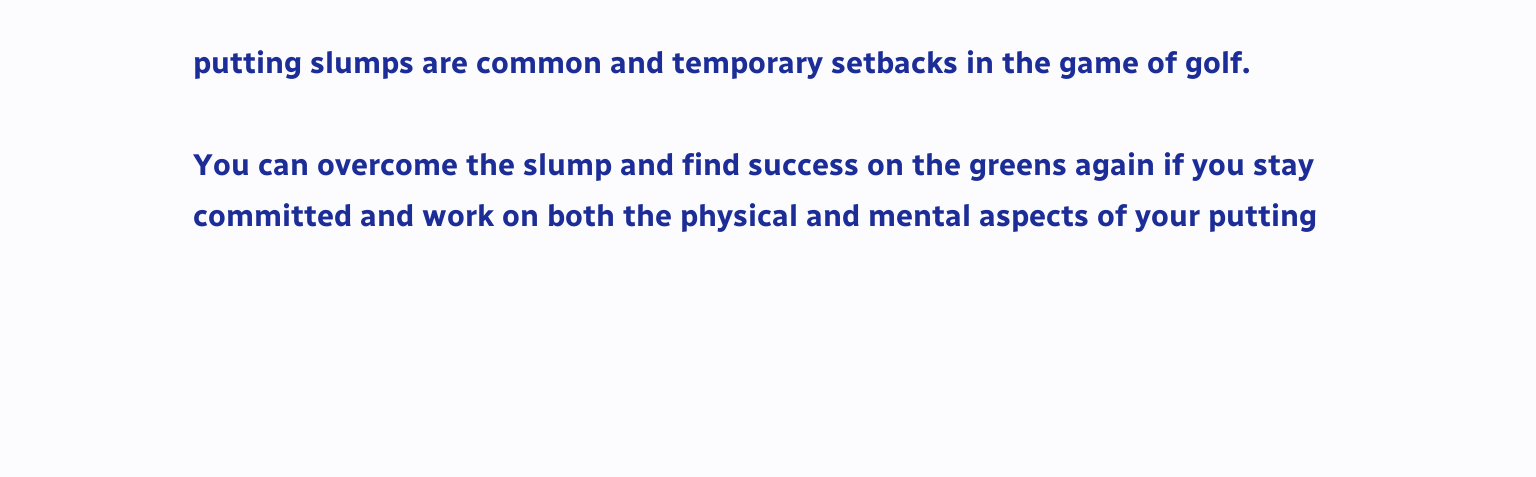putting slumps are common and temporary setbacks in the game of golf.

You can overcome the slump and find success on the greens again if you stay committed and work on both the physical and mental aspects of your putting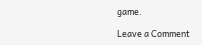game.

Leave a Comment